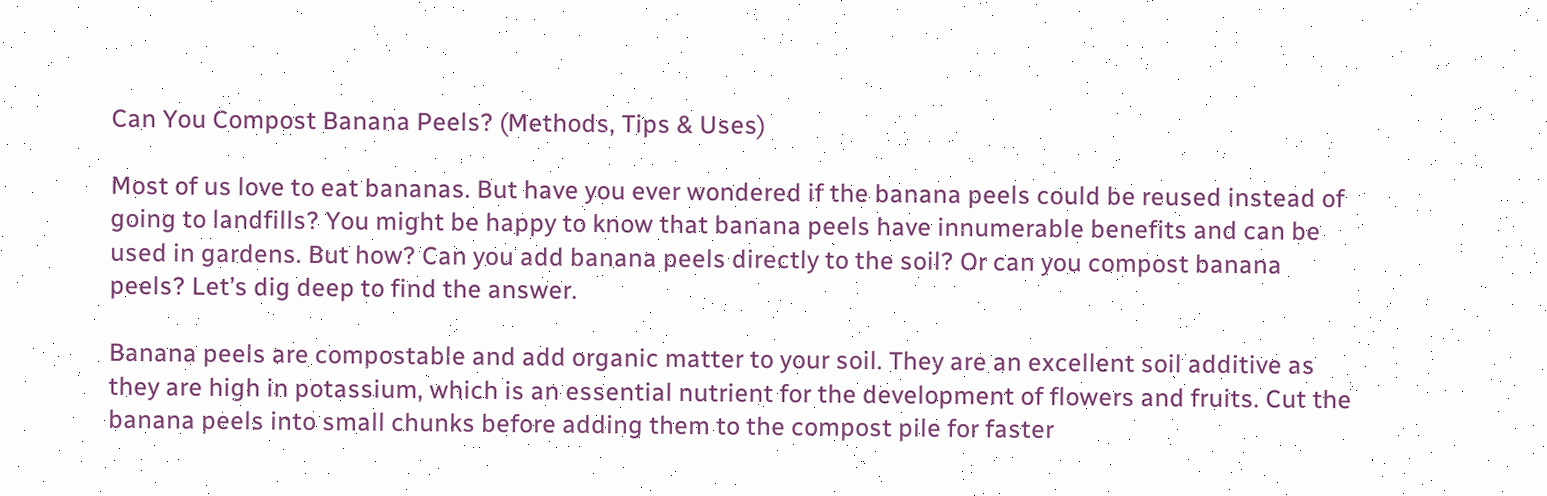Can You Compost Banana Peels? (Methods, Tips & Uses)

Most of us love to eat bananas. But have you ever wondered if the banana peels could be reused instead of going to landfills? You might be happy to know that banana peels have innumerable benefits and can be used in gardens. But how? Can you add banana peels directly to the soil? Or can you compost banana peels? Let’s dig deep to find the answer.

Banana peels are compostable and add organic matter to your soil. They are an excellent soil additive as they are high in potassium, which is an essential nutrient for the development of flowers and fruits. Cut the banana peels into small chunks before adding them to the compost pile for faster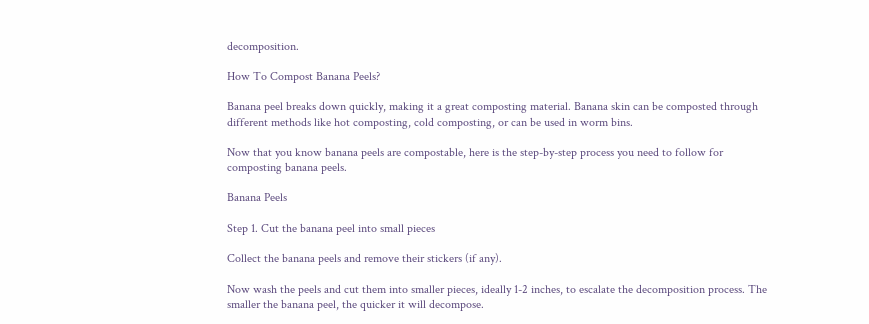decomposition.

How To Compost Banana Peels?

Banana peel breaks down quickly, making it a great composting material. Banana skin can be composted through different methods like hot composting, cold composting, or can be used in worm bins.

Now that you know banana peels are compostable, here is the step-by-step process you need to follow for composting banana peels.

Banana Peels

Step 1. Cut the banana peel into small pieces

Collect the banana peels and remove their stickers (if any).

Now wash the peels and cut them into smaller pieces, ideally 1-2 inches, to escalate the decomposition process. The smaller the banana peel, the quicker it will decompose.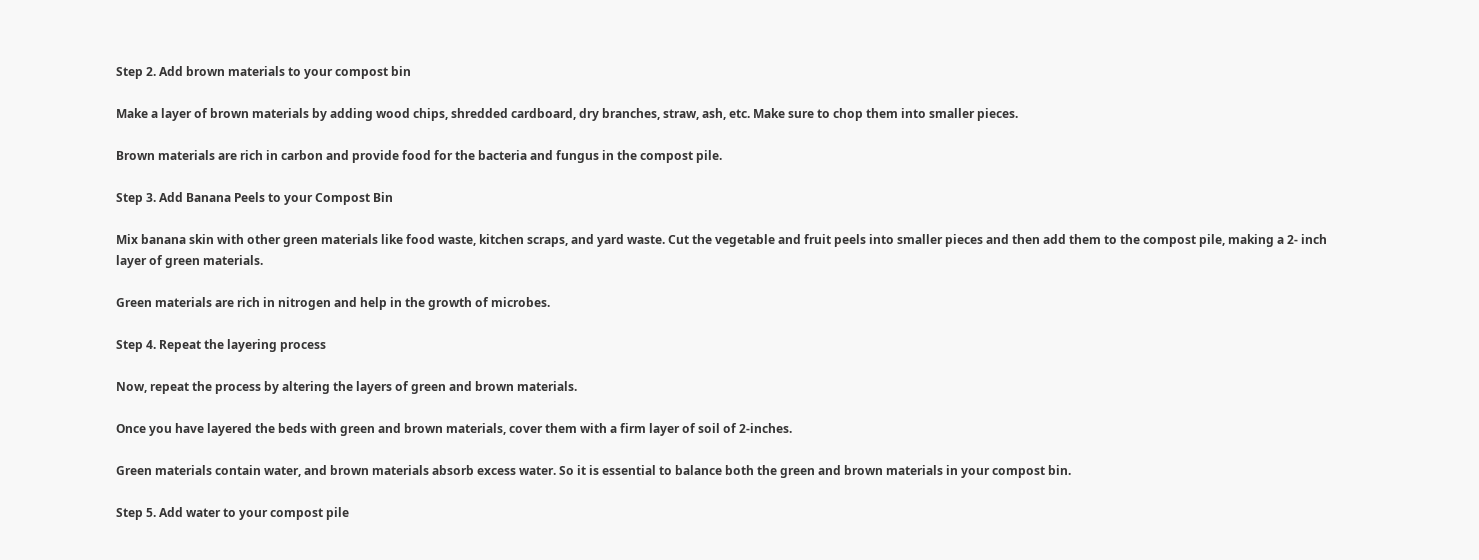Step 2. Add brown materials to your compost bin

Make a layer of brown materials by adding wood chips, shredded cardboard, dry branches, straw, ash, etc. Make sure to chop them into smaller pieces.

Brown materials are rich in carbon and provide food for the bacteria and fungus in the compost pile.

Step 3. Add Banana Peels to your Compost Bin

Mix banana skin with other green materials like food waste, kitchen scraps, and yard waste. Cut the vegetable and fruit peels into smaller pieces and then add them to the compost pile, making a 2- inch layer of green materials.

Green materials are rich in nitrogen and help in the growth of microbes.

Step 4. Repeat the layering process

Now, repeat the process by altering the layers of green and brown materials.

Once you have layered the beds with green and brown materials, cover them with a firm layer of soil of 2-inches.

Green materials contain water, and brown materials absorb excess water. So it is essential to balance both the green and brown materials in your compost bin.

Step 5. Add water to your compost pile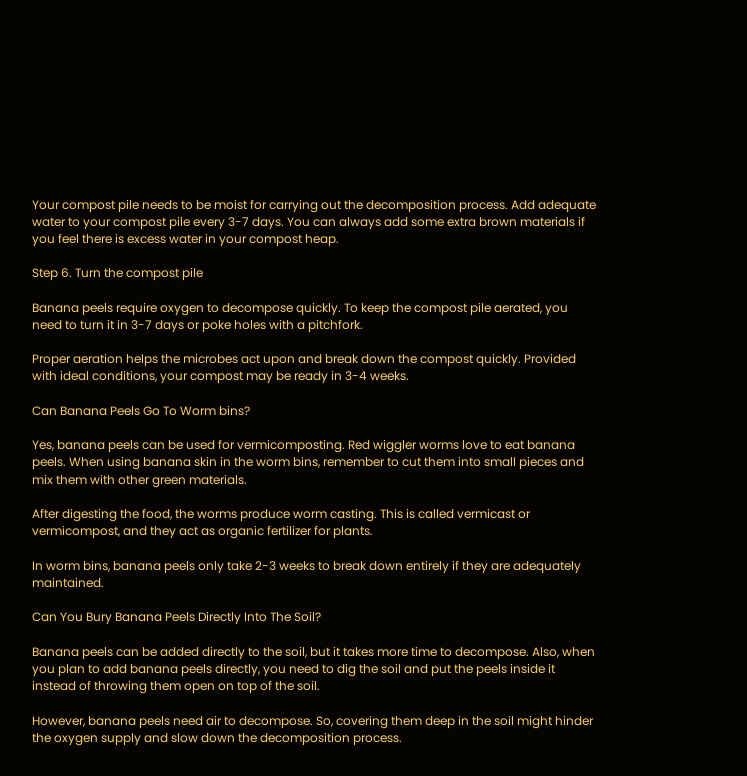Your compost pile needs to be moist for carrying out the decomposition process. Add adequate water to your compost pile every 3-7 days. You can always add some extra brown materials if you feel there is excess water in your compost heap.

Step 6. Turn the compost pile

Banana peels require oxygen to decompose quickly. To keep the compost pile aerated, you need to turn it in 3-7 days or poke holes with a pitchfork.

Proper aeration helps the microbes act upon and break down the compost quickly. Provided with ideal conditions, your compost may be ready in 3-4 weeks.

Can Banana Peels Go To Worm bins?

Yes, banana peels can be used for vermicomposting. Red wiggler worms love to eat banana peels. When using banana skin in the worm bins, remember to cut them into small pieces and mix them with other green materials.

After digesting the food, the worms produce worm casting. This is called vermicast or vermicompost, and they act as organic fertilizer for plants.

In worm bins, banana peels only take 2-3 weeks to break down entirely if they are adequately maintained.

Can You Bury Banana Peels Directly Into The Soil?

Banana peels can be added directly to the soil, but it takes more time to decompose. Also, when you plan to add banana peels directly, you need to dig the soil and put the peels inside it instead of throwing them open on top of the soil.

However, banana peels need air to decompose. So, covering them deep in the soil might hinder the oxygen supply and slow down the decomposition process.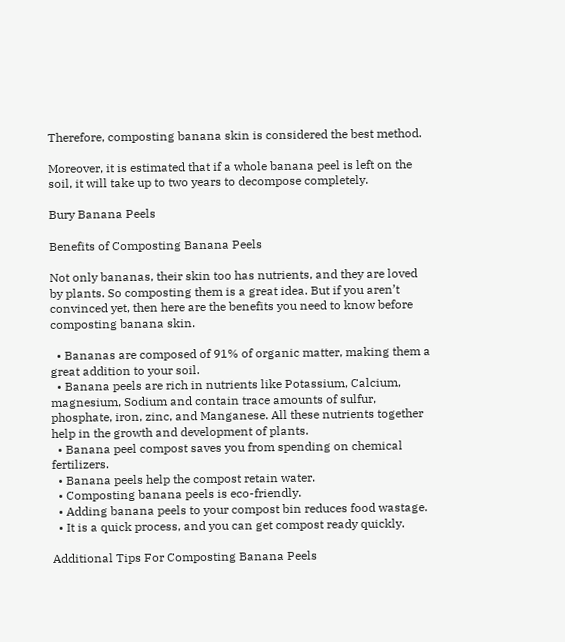Therefore, composting banana skin is considered the best method.

Moreover, it is estimated that if a whole banana peel is left on the soil, it will take up to two years to decompose completely.

Bury Banana Peels

Benefits of Composting Banana Peels

Not only bananas, their skin too has nutrients, and they are loved by plants. So composting them is a great idea. But if you aren’t convinced yet, then here are the benefits you need to know before composting banana skin.

  • Bananas are composed of 91% of organic matter, making them a great addition to your soil.
  • Banana peels are rich in nutrients like Potassium, Calcium, magnesium, Sodium and contain trace amounts of sulfur, phosphate, iron, zinc, and Manganese. All these nutrients together help in the growth and development of plants.
  • Banana peel compost saves you from spending on chemical fertilizers.
  • Banana peels help the compost retain water.
  • Composting banana peels is eco-friendly.
  • Adding banana peels to your compost bin reduces food wastage.
  • It is a quick process, and you can get compost ready quickly.

Additional Tips For Composting Banana Peels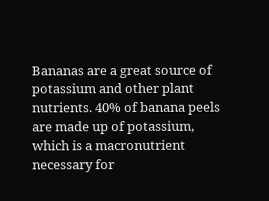Bananas are a great source of potassium and other plant nutrients. 40% of banana peels are made up of potassium, which is a macronutrient necessary for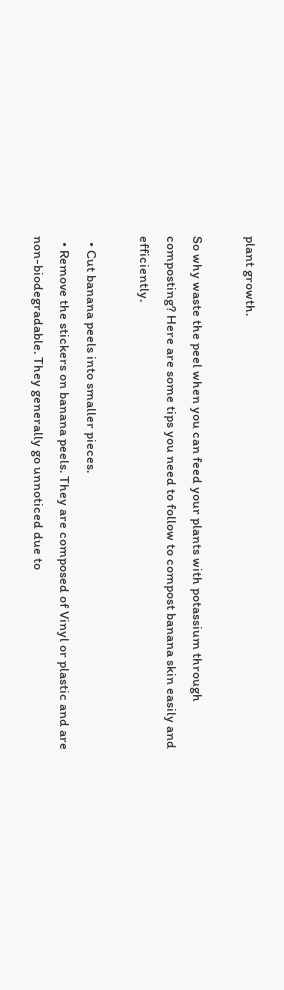plant growth.

So why waste the peel when you can feed your plants with potassium through composting? Here are some tips you need to follow to compost banana skin easily and efficiently.

  • Cut banana peels into smaller pieces.
  • Remove the stickers on banana peels. They are composed of Vinyl or plastic and are non-biodegradable. They generally go unnoticed due to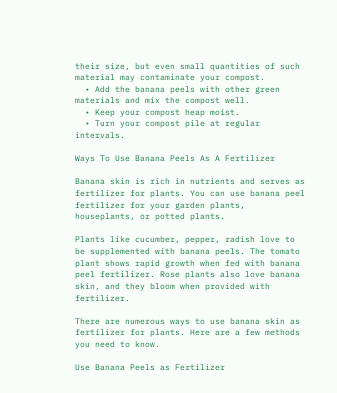their size, but even small quantities of such material may contaminate your compost.
  • Add the banana peels with other green materials and mix the compost well.
  • Keep your compost heap moist.
  • Turn your compost pile at regular intervals.

Ways To Use Banana Peels As A Fertilizer

Banana skin is rich in nutrients and serves as fertilizer for plants. You can use banana peel fertilizer for your garden plants, houseplants, or potted plants.

Plants like cucumber, pepper, radish love to be supplemented with banana peels. The tomato plant shows rapid growth when fed with banana peel fertilizer. Rose plants also love banana skin, and they bloom when provided with fertilizer.

There are numerous ways to use banana skin as fertilizer for plants. Here are a few methods you need to know.

Use Banana Peels as Fertilizer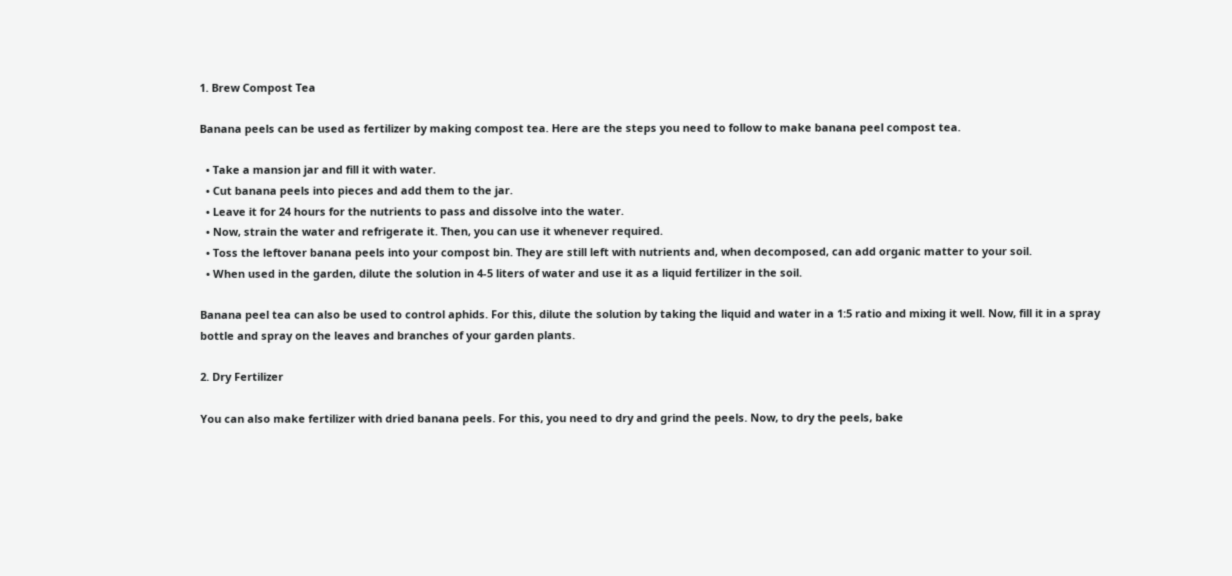1. Brew Compost Tea

Banana peels can be used as fertilizer by making compost tea. Here are the steps you need to follow to make banana peel compost tea.

  • Take a mansion jar and fill it with water.
  • Cut banana peels into pieces and add them to the jar.
  • Leave it for 24 hours for the nutrients to pass and dissolve into the water.
  • Now, strain the water and refrigerate it. Then, you can use it whenever required.
  • Toss the leftover banana peels into your compost bin. They are still left with nutrients and, when decomposed, can add organic matter to your soil.
  • When used in the garden, dilute the solution in 4-5 liters of water and use it as a liquid fertilizer in the soil.

Banana peel tea can also be used to control aphids. For this, dilute the solution by taking the liquid and water in a 1:5 ratio and mixing it well. Now, fill it in a spray bottle and spray on the leaves and branches of your garden plants.

2. Dry Fertilizer

You can also make fertilizer with dried banana peels. For this, you need to dry and grind the peels. Now, to dry the peels, bake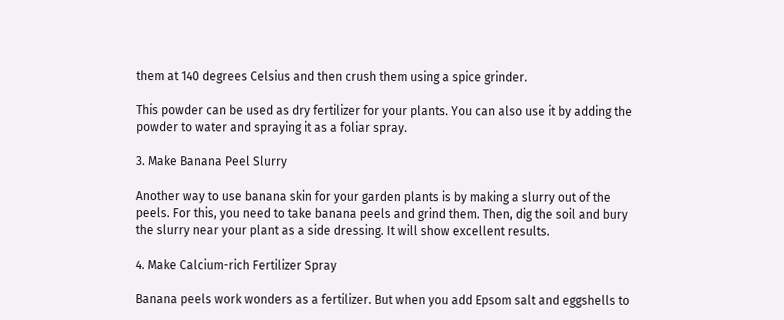them at 140 degrees Celsius and then crush them using a spice grinder.

This powder can be used as dry fertilizer for your plants. You can also use it by adding the powder to water and spraying it as a foliar spray.

3. Make Banana Peel Slurry

Another way to use banana skin for your garden plants is by making a slurry out of the peels. For this, you need to take banana peels and grind them. Then, dig the soil and bury the slurry near your plant as a side dressing. It will show excellent results.

4. Make Calcium-rich Fertilizer Spray

Banana peels work wonders as a fertilizer. But when you add Epsom salt and eggshells to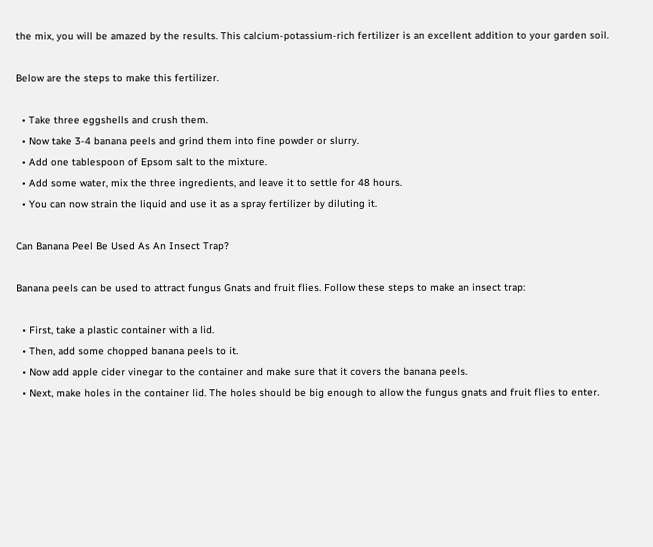the mix, you will be amazed by the results. This calcium-potassium-rich fertilizer is an excellent addition to your garden soil.

Below are the steps to make this fertilizer.

  • Take three eggshells and crush them.
  • Now take 3-4 banana peels and grind them into fine powder or slurry.
  • Add one tablespoon of Epsom salt to the mixture.
  • Add some water, mix the three ingredients, and leave it to settle for 48 hours.
  • You can now strain the liquid and use it as a spray fertilizer by diluting it.

Can Banana Peel Be Used As An Insect Trap?

Banana peels can be used to attract fungus Gnats and fruit flies. Follow these steps to make an insect trap:

  • First, take a plastic container with a lid.
  • Then, add some chopped banana peels to it.
  • Now add apple cider vinegar to the container and make sure that it covers the banana peels.
  • Next, make holes in the container lid. The holes should be big enough to allow the fungus gnats and fruit flies to enter.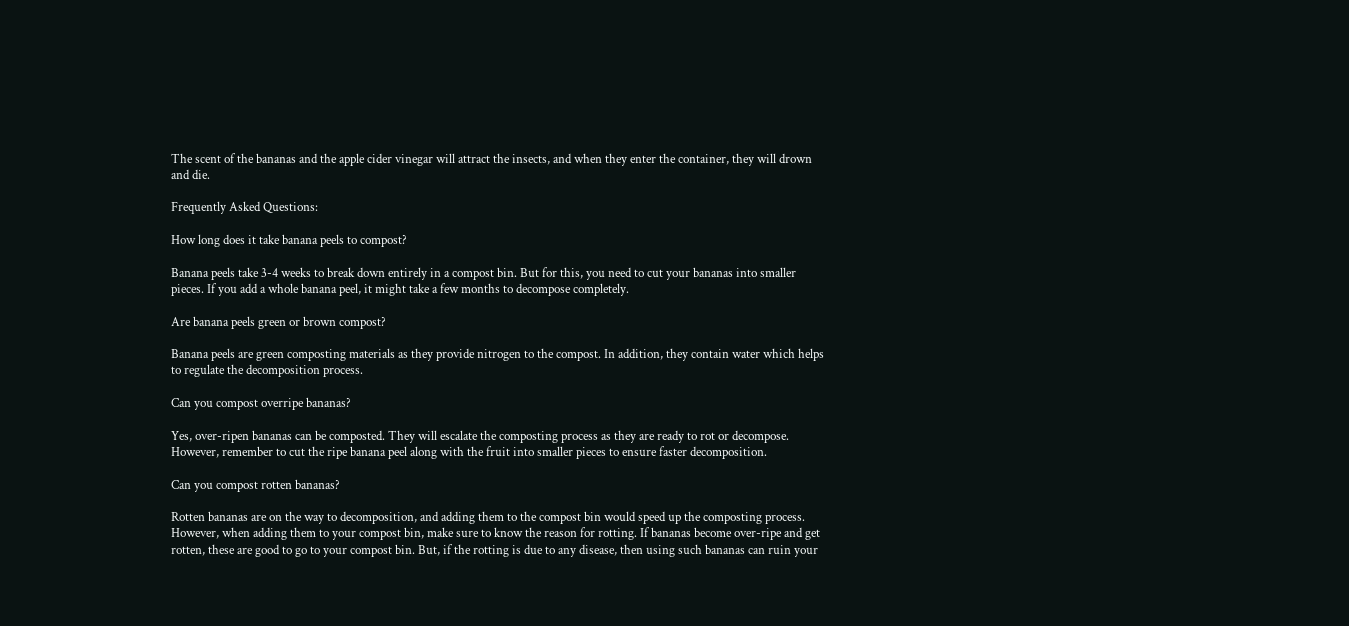The scent of the bananas and the apple cider vinegar will attract the insects, and when they enter the container, they will drown and die.

Frequently Asked Questions:

How long does it take banana peels to compost?

Banana peels take 3-4 weeks to break down entirely in a compost bin. But for this, you need to cut your bananas into smaller pieces. If you add a whole banana peel, it might take a few months to decompose completely.

Are banana peels green or brown compost?

Banana peels are green composting materials as they provide nitrogen to the compost. In addition, they contain water which helps to regulate the decomposition process.

Can you compost overripe bananas?

Yes, over-ripen bananas can be composted. They will escalate the composting process as they are ready to rot or decompose. However, remember to cut the ripe banana peel along with the fruit into smaller pieces to ensure faster decomposition.

Can you compost rotten bananas?

Rotten bananas are on the way to decomposition, and adding them to the compost bin would speed up the composting process. However, when adding them to your compost bin, make sure to know the reason for rotting. If bananas become over-ripe and get rotten, these are good to go to your compost bin. But, if the rotting is due to any disease, then using such bananas can ruin your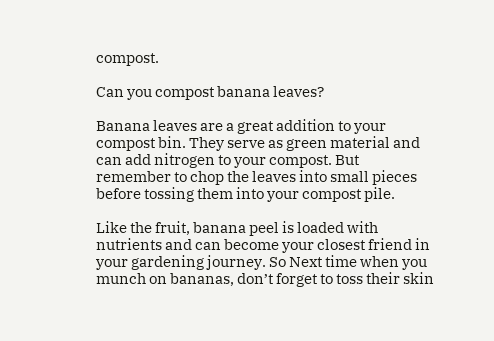compost.

Can you compost banana leaves?

Banana leaves are a great addition to your compost bin. They serve as green material and can add nitrogen to your compost. But remember to chop the leaves into small pieces before tossing them into your compost pile.

Like the fruit, banana peel is loaded with nutrients and can become your closest friend in your gardening journey. So Next time when you munch on bananas, don’t forget to toss their skin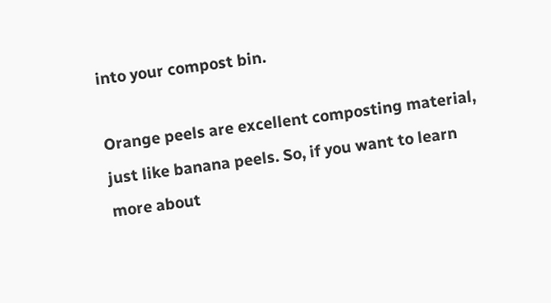into your compost bin.

Orange peels are excellent composting material, just like banana peels. So, if you want to learn more about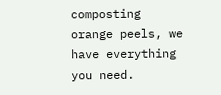composting orange peels, we have everything you need.